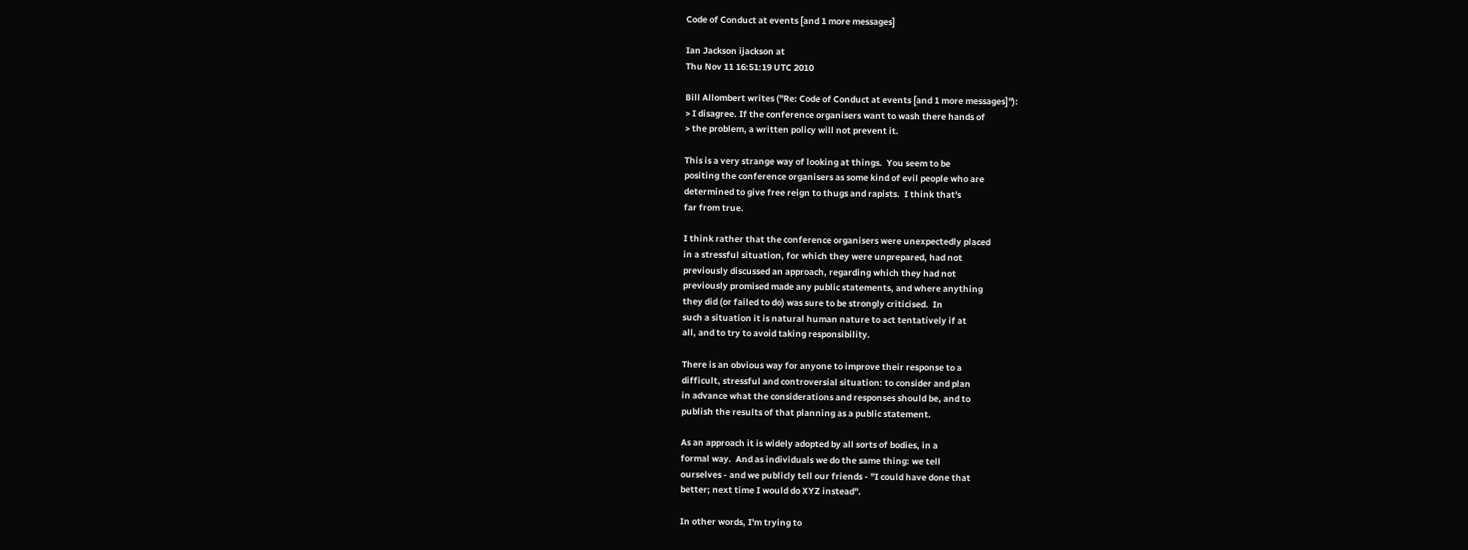Code of Conduct at events [and 1 more messages]

Ian Jackson ijackson at
Thu Nov 11 16:51:19 UTC 2010

Bill Allombert writes ("Re: Code of Conduct at events [and 1 more messages]"):
> I disagree. If the conference organisers want to wash there hands of
> the problem, a written policy will not prevent it.

This is a very strange way of looking at things.  You seem to be
positing the conference organisers as some kind of evil people who are
determined to give free reign to thugs and rapists.  I think that's
far from true.

I think rather that the conference organisers were unexpectedly placed
in a stressful situation, for which they were unprepared, had not
previously discussed an approach, regarding which they had not
previously promised made any public statements, and where anything
they did (or failed to do) was sure to be strongly criticised.  In
such a situation it is natural human nature to act tentatively if at
all, and to try to avoid taking responsibility.

There is an obvious way for anyone to improve their response to a
difficult, stressful and controversial situation: to consider and plan
in advance what the considerations and responses should be, and to
publish the results of that planning as a public statement.

As an approach it is widely adopted by all sorts of bodies, in a
formal way.  And as individuals we do the same thing: we tell
ourselves - and we publicly tell our friends - "I could have done that
better; next time I would do XYZ instead".

In other words, I'm trying to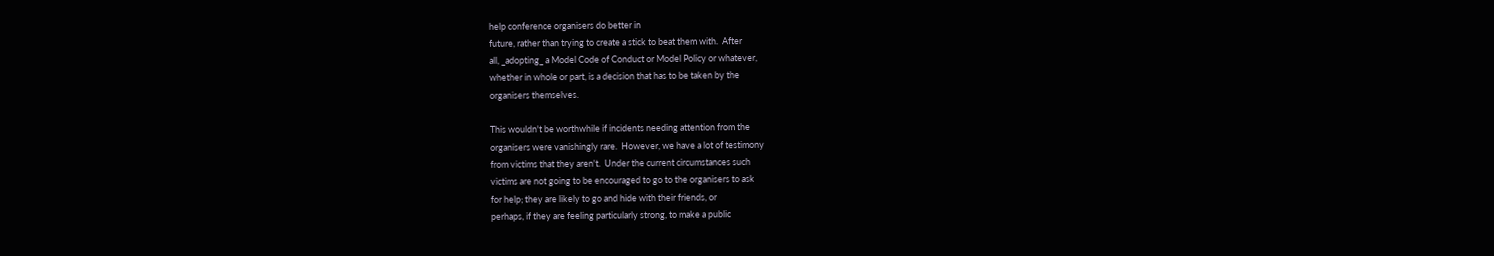help conference organisers do better in
future, rather than trying to create a stick to beat them with.  After
all, _adopting_ a Model Code of Conduct or Model Policy or whatever,
whether in whole or part, is a decision that has to be taken by the
organisers themselves.

This wouldn't be worthwhile if incidents needing attention from the
organisers were vanishingly rare.  However, we have a lot of testimony
from victims that they aren't.  Under the current circumstances such
victims are not going to be encouraged to go to the organisers to ask
for help; they are likely to go and hide with their friends, or
perhaps, if they are feeling particularly strong, to make a public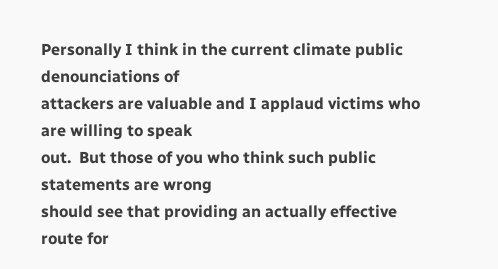Personally I think in the current climate public denounciations of
attackers are valuable and I applaud victims who are willing to speak
out.  But those of you who think such public statements are wrong
should see that providing an actually effective route for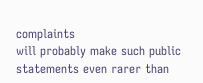complaints
will probably make such public statements even rarer than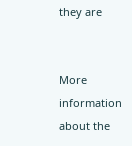they are


More information about the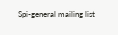Spi-general mailing list